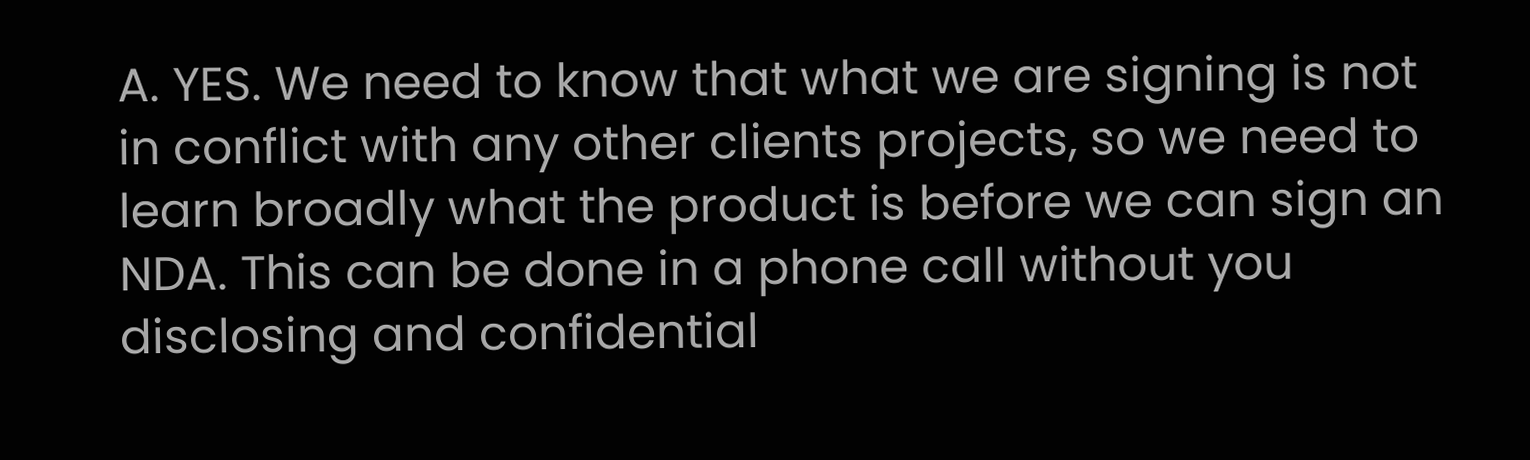A. YES. We need to know that what we are signing is not in conflict with any other clients projects, so we need to learn broadly what the product is before we can sign an NDA. This can be done in a phone call without you disclosing and confidential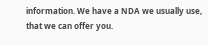information. We have a NDA we usually use, that we can offer you.